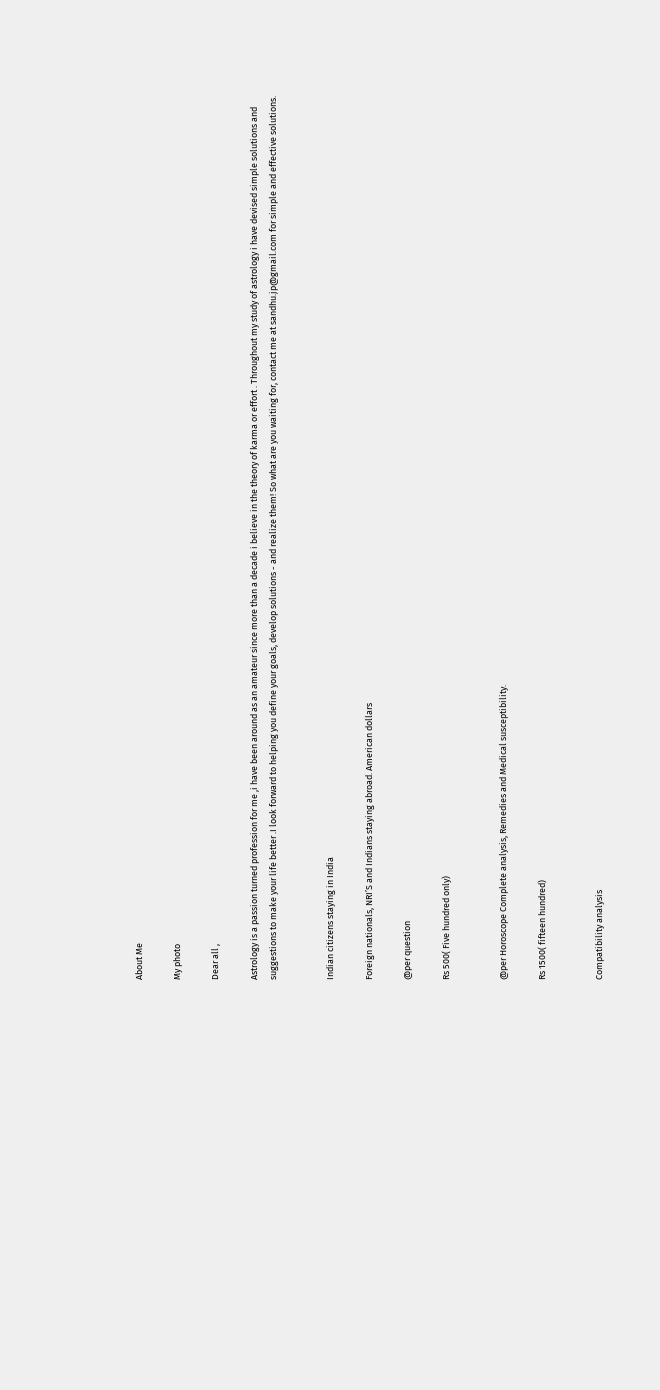About Me

My photo

Dear all ,

Astrology is a passion turned profession for me ,i have been around as an amateur since more than a decade i believe in the theory of karma or effort . Throughout my study of astrology i have devised simple solutions and suggestions to make your life better .I look forward to helping you define your goals, develop solutions - and realize them! So what are you waiting for, contact me at sandhu.jp@gmail.com for simple and effective solutions.


Indian citizens staying in India

Foreign nationals, NRI’S and Indians staying abroad. American dollars

@per question

Rs 500( Five hundred only)


@per Horoscope Complete analysis, Remedies and Medical susceptibility.

Rs 1500( fifteen hundred)


Compatibility analysis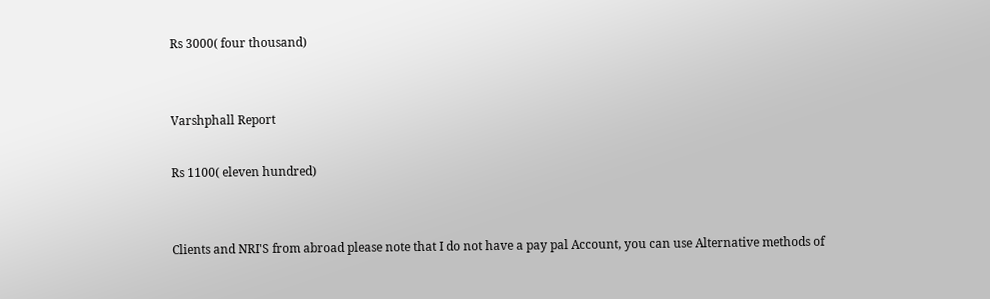Rs 3000( four thousand)


Varshphall Report

Rs 1100( eleven hundred)


Clients and NRI'S from abroad please note that I do not have a pay pal Account, you can use Alternative methods of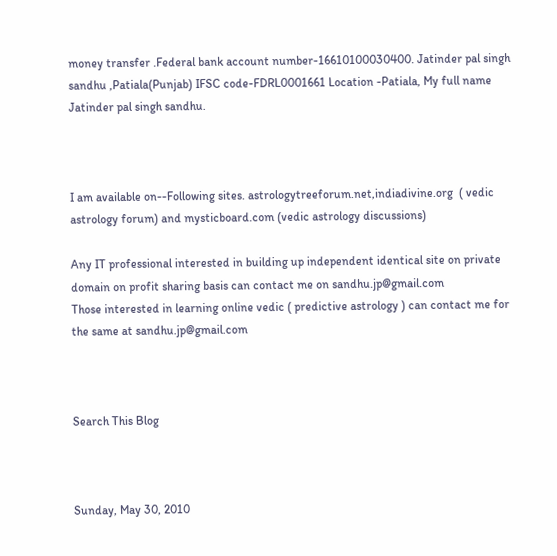money transfer .Federal bank account number-16610100030400. Jatinder pal singh sandhu ,Patiala(Punjab) IFSC code-FDRL0001661 Location -Patiala, My full name Jatinder pal singh sandhu.



I am available on--Following sites. astrologytreeforum.net,indiadivine.org  ( vedic astrology forum) and mysticboard.com (vedic astrology discussions)

Any IT professional interested in building up independent identical site on private domain on profit sharing basis can contact me on sandhu.jp@gmail.com
Those interested in learning online vedic ( predictive astrology ) can contact me for the same at sandhu.jp@gmail.com



Search This Blog



Sunday, May 30, 2010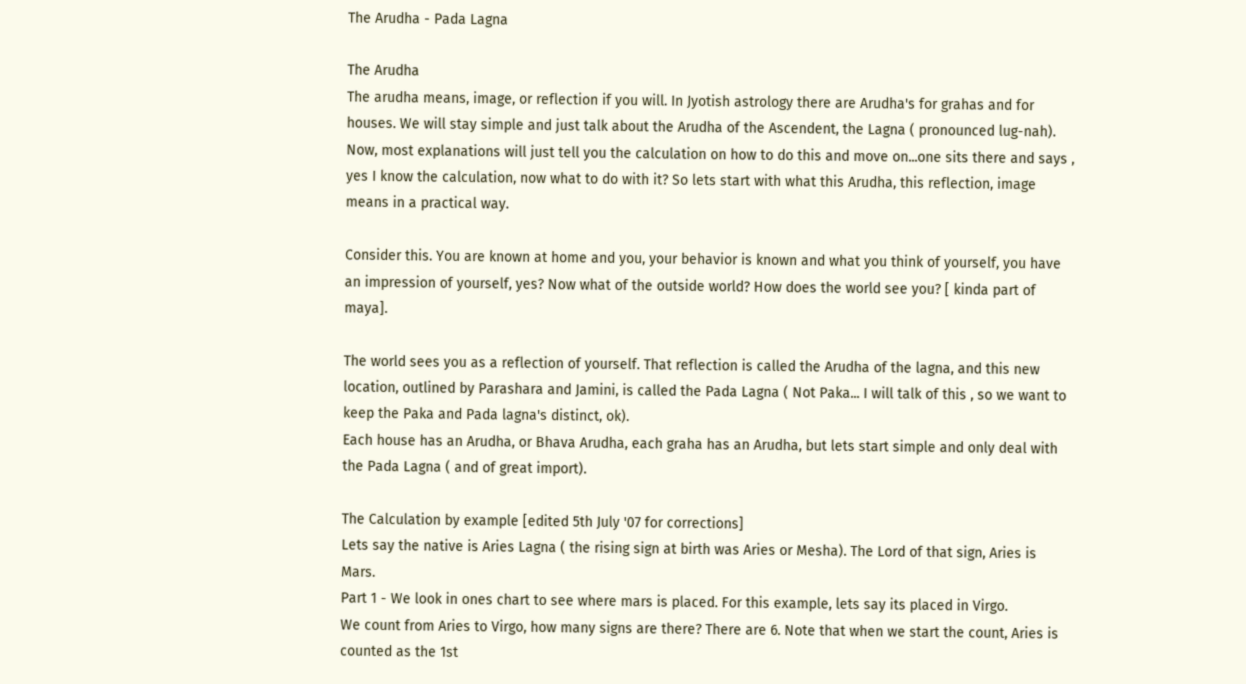The Arudha - Pada Lagna

The Arudha
The arudha means, image, or reflection if you will. In Jyotish astrology there are Arudha's for grahas and for houses. We will stay simple and just talk about the Arudha of the Ascendent, the Lagna ( pronounced lug-nah).
Now, most explanations will just tell you the calculation on how to do this and move on...one sits there and says , yes I know the calculation, now what to do with it? So lets start with what this Arudha, this reflection, image means in a practical way.

Consider this. You are known at home and you, your behavior is known and what you think of yourself, you have an impression of yourself, yes? Now what of the outside world? How does the world see you? [ kinda part of maya].

The world sees you as a reflection of yourself. That reflection is called the Arudha of the lagna, and this new location, outlined by Parashara and Jamini, is called the Pada Lagna ( Not Paka... I will talk of this , so we want to keep the Paka and Pada lagna's distinct, ok).
Each house has an Arudha, or Bhava Arudha, each graha has an Arudha, but lets start simple and only deal with the Pada Lagna ( and of great import).

The Calculation by example [edited 5th July '07 for corrections]
Lets say the native is Aries Lagna ( the rising sign at birth was Aries or Mesha). The Lord of that sign, Aries is Mars.
Part 1 - We look in ones chart to see where mars is placed. For this example, lets say its placed in Virgo.
We count from Aries to Virgo, how many signs are there? There are 6. Note that when we start the count, Aries is counted as the 1st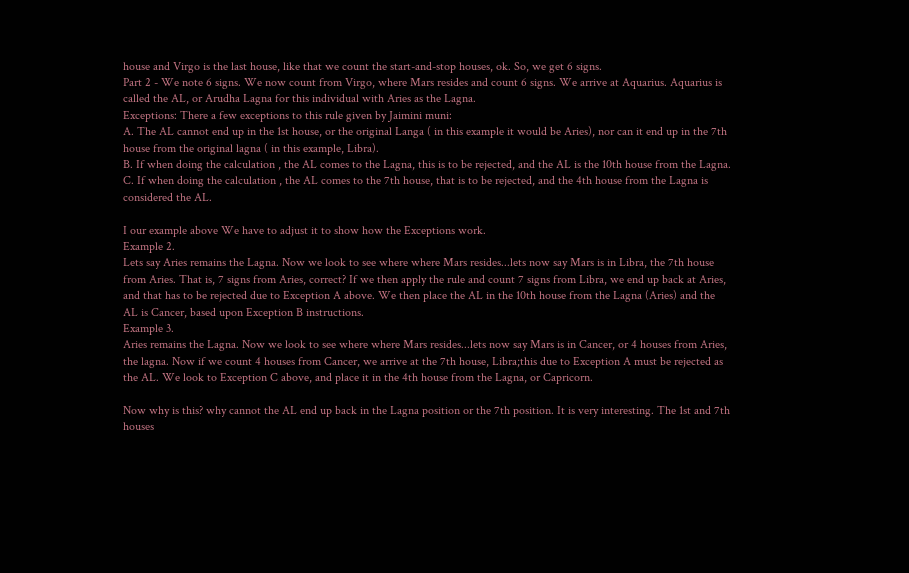house and Virgo is the last house, like that we count the start-and-stop houses, ok. So, we get 6 signs.
Part 2 - We note 6 signs. We now count from Virgo, where Mars resides and count 6 signs. We arrive at Aquarius. Aquarius is called the AL, or Arudha Lagna for this individual with Aries as the Lagna.
Exceptions: There a few exceptions to this rule given by Jaimini muni:
A. The AL cannot end up in the 1st house, or the original Langa ( in this example it would be Aries), nor can it end up in the 7th house from the original lagna ( in this example, Libra).
B. If when doing the calculation , the AL comes to the Lagna, this is to be rejected, and the AL is the 10th house from the Lagna.
C. If when doing the calculation , the AL comes to the 7th house, that is to be rejected, and the 4th house from the Lagna is considered the AL.

I our example above We have to adjust it to show how the Exceptions work.
Example 2.
Lets say Aries remains the Lagna. Now we look to see where where Mars resides...lets now say Mars is in Libra, the 7th house from Aries. That is, 7 signs from Aries, correct? If we then apply the rule and count 7 signs from Libra, we end up back at Aries, and that has to be rejected due to Exception A above. We then place the AL in the 10th house from the Lagna (Aries) and the AL is Cancer, based upon Exception B instructions.
Example 3.
Aries remains the Lagna. Now we look to see where where Mars resides...lets now say Mars is in Cancer, or 4 houses from Aries, the lagna. Now if we count 4 houses from Cancer, we arrive at the 7th house, Libra;this due to Exception A must be rejected as the AL. We look to Exception C above, and place it in the 4th house from the Lagna, or Capricorn.

Now why is this? why cannot the AL end up back in the Lagna position or the 7th position. It is very interesting. The 1st and 7th houses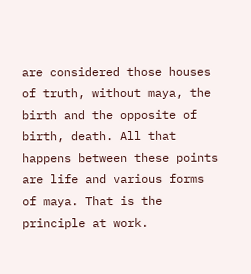are considered those houses of truth, without maya, the birth and the opposite of birth, death. All that happens between these points are life and various forms of maya. That is the principle at work.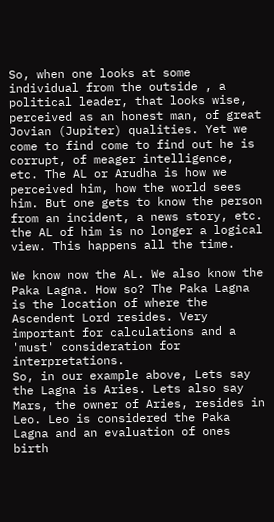So, when one looks at some individual from the outside , a political leader, that looks wise, perceived as an honest man, of great Jovian (Jupiter) qualities. Yet we come to find come to find out he is corrupt, of meager intelligence, etc. The AL or Arudha is how we perceived him, how the world sees him. But one gets to know the person from an incident, a news story, etc. the AL of him is no longer a logical view. This happens all the time.

We know now the AL. We also know the Paka Lagna. How so? The Paka Lagna is the location of where the Ascendent Lord resides. Very important for calculations and a 'must' consideration for interpretations.
So, in our example above, Lets say the Lagna is Aries. Lets also say Mars, the owner of Aries, resides in Leo. Leo is considered the Paka Lagna and an evaluation of ones birth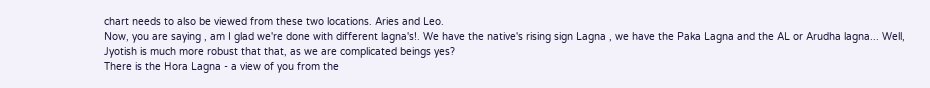chart needs to also be viewed from these two locations. Aries and Leo.
Now, you are saying , am I glad we're done with different lagna's!. We have the native's rising sign Lagna , we have the Paka Lagna and the AL or Arudha lagna... Well, Jyotish is much more robust that that, as we are complicated beings yes?
There is the Hora Lagna - a view of you from the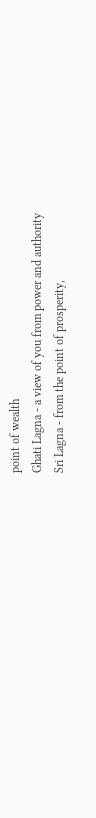point of wealth
Ghati Lagna - a view of you from power and authority
Sri Lagna - from the point of prosperity,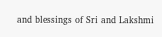and blessings of Sri and Lakshmi